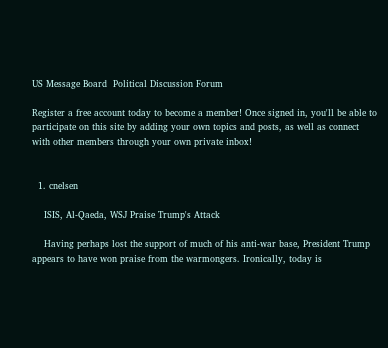US Message Board  Political Discussion Forum

Register a free account today to become a member! Once signed in, you'll be able to participate on this site by adding your own topics and posts, as well as connect with other members through your own private inbox!


  1. cnelsen

    ISIS, Al-Qaeda, WSJ Praise Trump's Attack

    Having perhaps lost the support of much of his anti-war base, President Trump appears to have won praise from the warmongers. Ironically, today is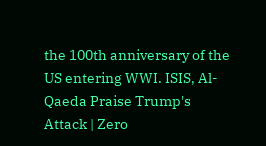the 100th anniversary of the US entering WWI. ISIS, Al-Qaeda Praise Trump's Attack | Zero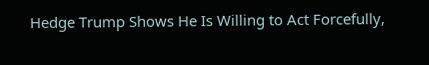Hedge Trump Shows He Is Willing to Act Forcefully,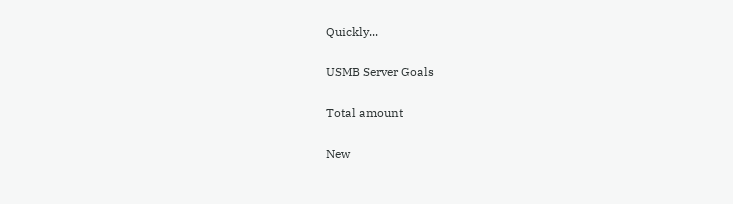Quickly...

USMB Server Goals

Total amount

New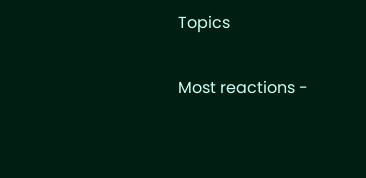Topics

Most reactions -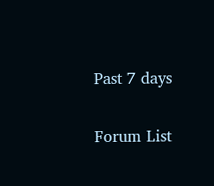Past 7 days

Forum List